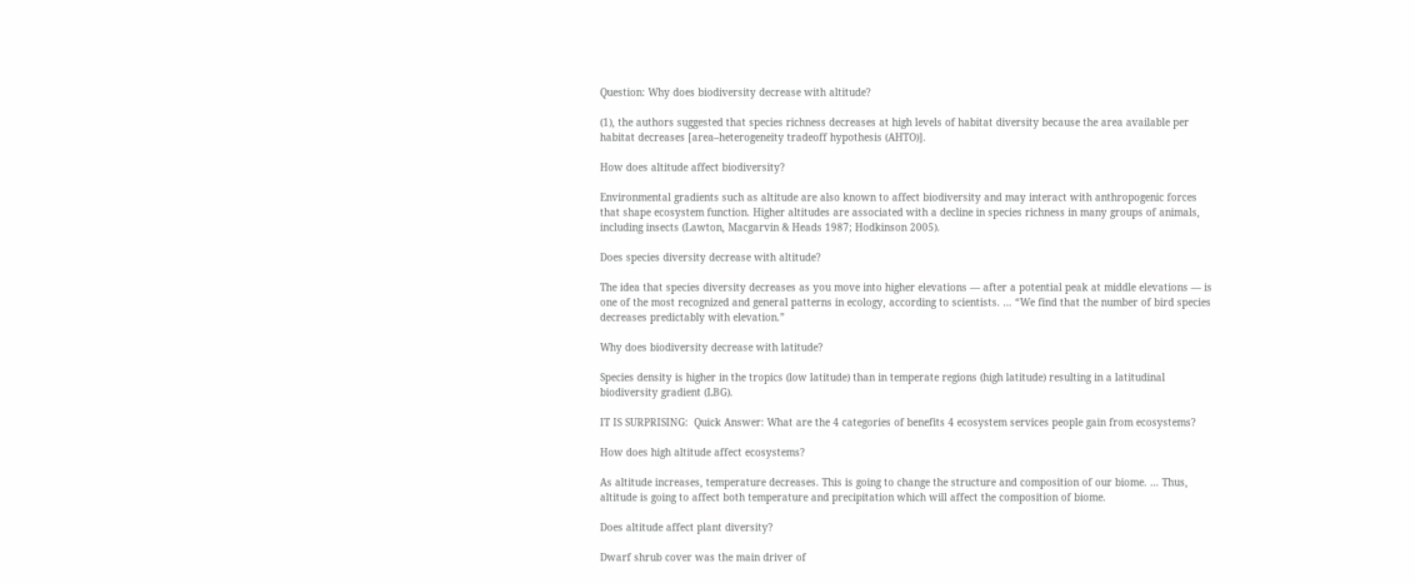Question: Why does biodiversity decrease with altitude?

(1), the authors suggested that species richness decreases at high levels of habitat diversity because the area available per habitat decreases [area–heterogeneity tradeoff hypothesis (AHTO)].

How does altitude affect biodiversity?

Environmental gradients such as altitude are also known to affect biodiversity and may interact with anthropogenic forces that shape ecosystem function. Higher altitudes are associated with a decline in species richness in many groups of animals, including insects (Lawton, Macgarvin & Heads 1987; Hodkinson 2005).

Does species diversity decrease with altitude?

The idea that species diversity decreases as you move into higher elevations — after a potential peak at middle elevations — is one of the most recognized and general patterns in ecology, according to scientists. … “We find that the number of bird species decreases predictably with elevation.”

Why does biodiversity decrease with latitude?

Species density is higher in the tropics (low latitude) than in temperate regions (high latitude) resulting in a latitudinal biodiversity gradient (LBG).

IT IS SURPRISING:  Quick Answer: What are the 4 categories of benefits 4 ecosystem services people gain from ecosystems?

How does high altitude affect ecosystems?

As altitude increases, temperature decreases. This is going to change the structure and composition of our biome. … Thus, altitude is going to affect both temperature and precipitation which will affect the composition of biome.

Does altitude affect plant diversity?

Dwarf shrub cover was the main driver of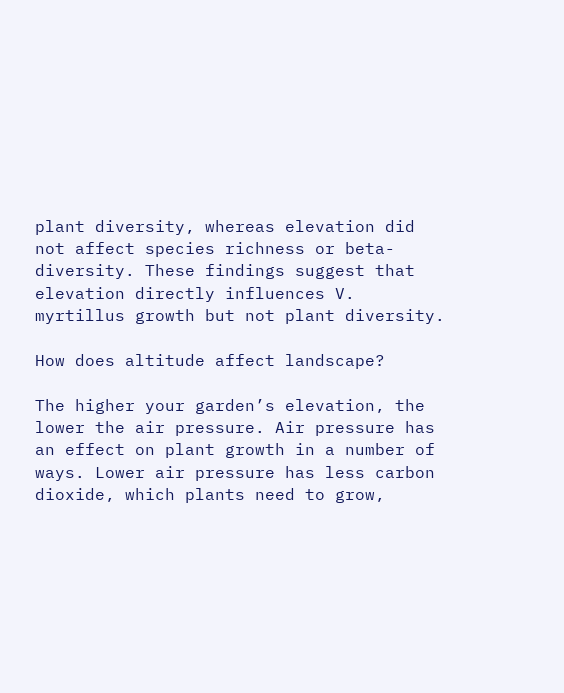plant diversity, whereas elevation did not affect species richness or beta-diversity. These findings suggest that elevation directly influences V. myrtillus growth but not plant diversity.

How does altitude affect landscape?

The higher your garden’s elevation, the lower the air pressure. Air pressure has an effect on plant growth in a number of ways. Lower air pressure has less carbon dioxide, which plants need to grow,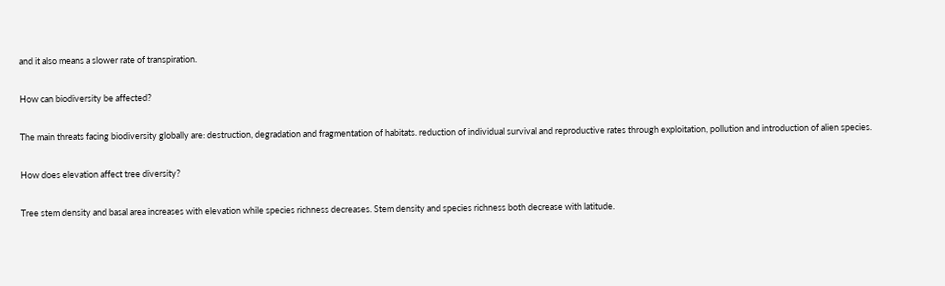and it also means a slower rate of transpiration.

How can biodiversity be affected?

The main threats facing biodiversity globally are: destruction, degradation and fragmentation of habitats. reduction of individual survival and reproductive rates through exploitation, pollution and introduction of alien species.

How does elevation affect tree diversity?

Tree stem density and basal area increases with elevation while species richness decreases. Stem density and species richness both decrease with latitude.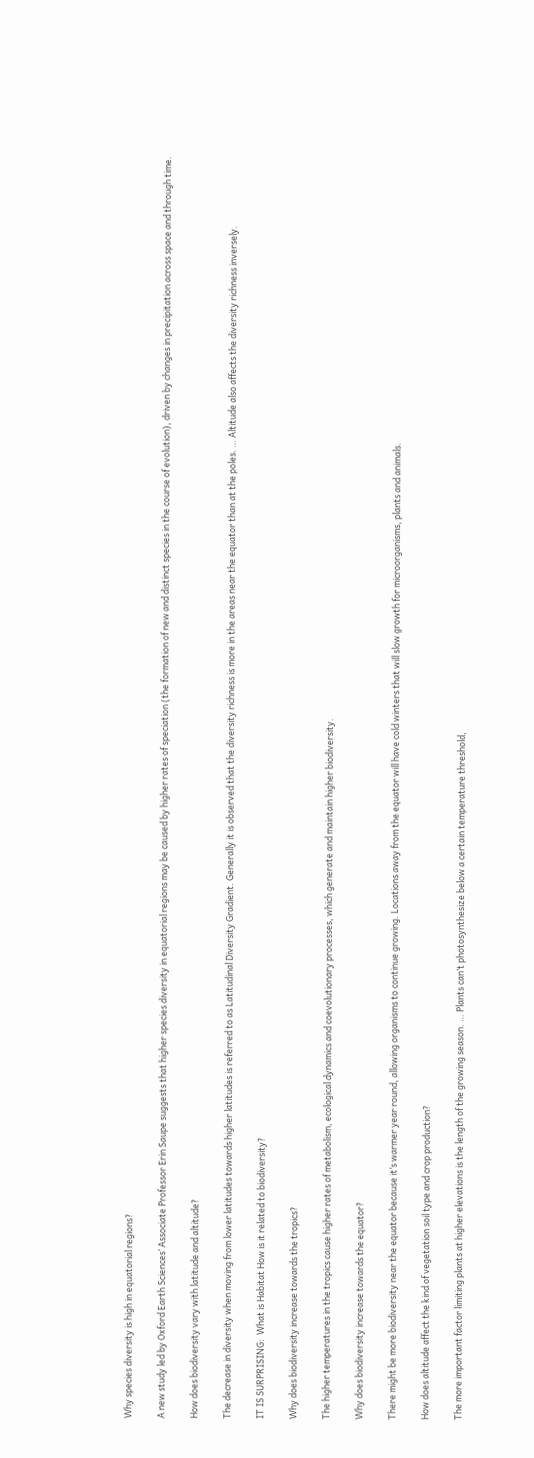Why species diversity is high in equatorial regions?

A new study led by Oxford Earth Sciences’ Associate Professor Erin Saupe suggests that higher species diversity in equatorial regions may be caused by higher rates of speciation (the formation of new and distinct species in the course of evolution), driven by changes in precipitation across space and through time.

How does biodiversity vary with latitude and altitude?

The decrease in diversity when moving from lower latitudes towards higher latitudes is referred to as Latitudinal Diversity Gradient. Generally it is observed that the diversity richness is more in the areas near the equator than at the poles. … Altitude also affects the diversity richness inversely.

IT IS SURPRISING:  What is Habitat How is it related to biodiversity?

Why does biodiversity increase towards the tropics?

The higher temperatures in the tropics cause higher rates of metabolism, ecological dynamics and coevolutionary processes, which generate and maintain higher biodiversity.

Why does biodiversity increase towards the equator?

There might be more biodiversity near the equator because it’s warmer year round, allowing organisms to continue growing. Locations away from the equator will have cold winters that will slow growth for microorganisms, plants and animals.

How does altitude affect the kind of vegetation soil type and crop production?

The more important factor limiting plants at higher elevations is the length of the growing season. … Plants can’t photosynthesize below a certain temperature threshold,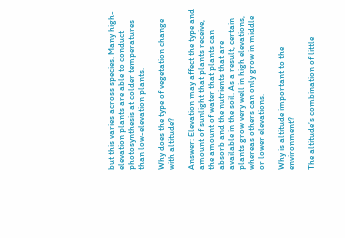but this varies across species. Many high-elevation plants are able to conduct photosynthesis at colder temperatures than low-elevation plants.

Why does the type of vegetation change with altitude?

Answer: Elevation may affect the type and amount of sunlight that plants receive, the amount of water that plants can absorb and the nutrients that are available in the soil. As a result, certain plants grow very well in high elevations, whereas others can only grow in middle or lower elevations.

Why is altitude important to the environment?

The altitude’s combination of little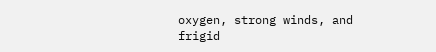oxygen, strong winds, and frigid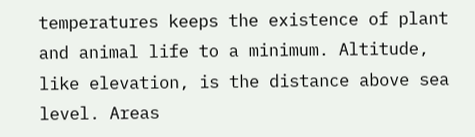temperatures keeps the existence of plant and animal life to a minimum. Altitude, like elevation, is the distance above sea level. Areas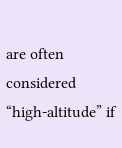are often considered “high-altitude” if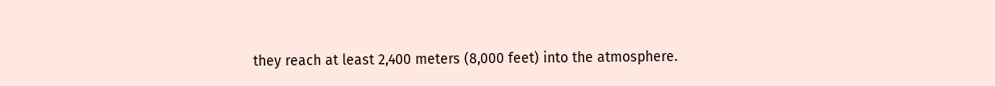they reach at least 2,400 meters (8,000 feet) into the atmosphere.